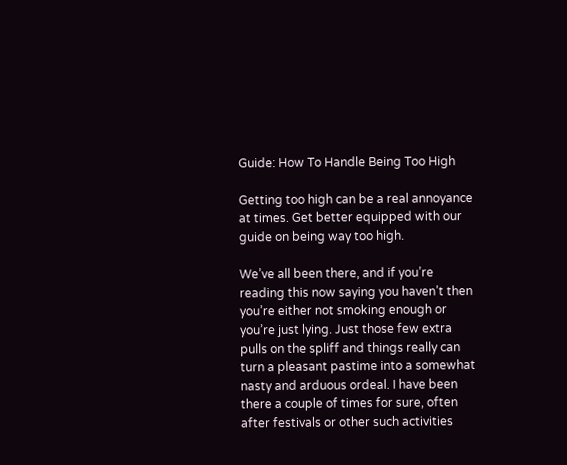Guide: How To Handle Being Too High

Getting too high can be a real annoyance at times. Get better equipped with our guide on being way too high.

We’ve all been there, and if you’re reading this now saying you haven’t then you’re either not smoking enough or you’re just lying. Just those few extra pulls on the spliff and things really can turn a pleasant pastime into a somewhat nasty and arduous ordeal. I have been there a couple of times for sure, often after festivals or other such activities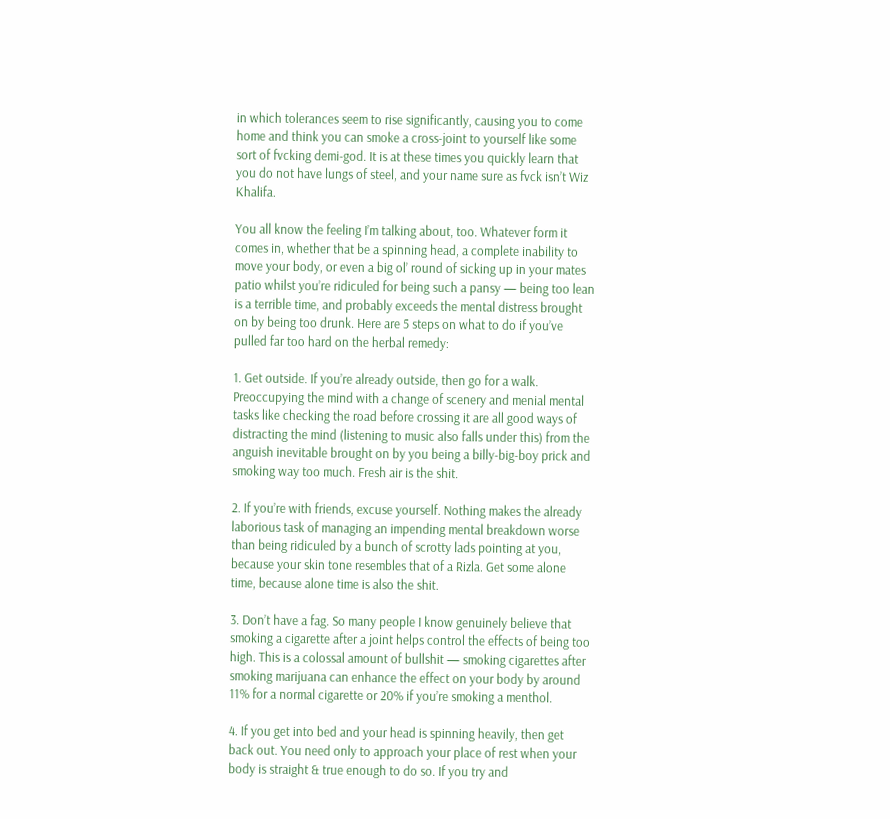in which tolerances seem to rise significantly, causing you to come home and think you can smoke a cross-joint to yourself like some sort of fvcking demi-god. It is at these times you quickly learn that you do not have lungs of steel, and your name sure as fvck isn’t Wiz Khalifa.

You all know the feeling I’m talking about, too. Whatever form it comes in, whether that be a spinning head, a complete inability to move your body, or even a big ol’ round of sicking up in your mates patio whilst you’re ridiculed for being such a pansy — being too lean is a terrible time, and probably exceeds the mental distress brought on by being too drunk. Here are 5 steps on what to do if you’ve pulled far too hard on the herbal remedy:

1. Get outside. If you’re already outside, then go for a walk. Preoccupying the mind with a change of scenery and menial mental tasks like checking the road before crossing it are all good ways of distracting the mind (listening to music also falls under this) from the anguish inevitable brought on by you being a billy-big-boy prick and smoking way too much. Fresh air is the shit.

2. If you’re with friends, excuse yourself. Nothing makes the already laborious task of managing an impending mental breakdown worse than being ridiculed by a bunch of scrotty lads pointing at you, because your skin tone resembles that of a Rizla. Get some alone time, because alone time is also the shit.

3. Don’t have a fag. So many people I know genuinely believe that smoking a cigarette after a joint helps control the effects of being too high. This is a colossal amount of bullshit — smoking cigarettes after smoking marijuana can enhance the effect on your body by around 11% for a normal cigarette or 20% if you’re smoking a menthol.

4. If you get into bed and your head is spinning heavily, then get back out. You need only to approach your place of rest when your body is straight & true enough to do so. If you try and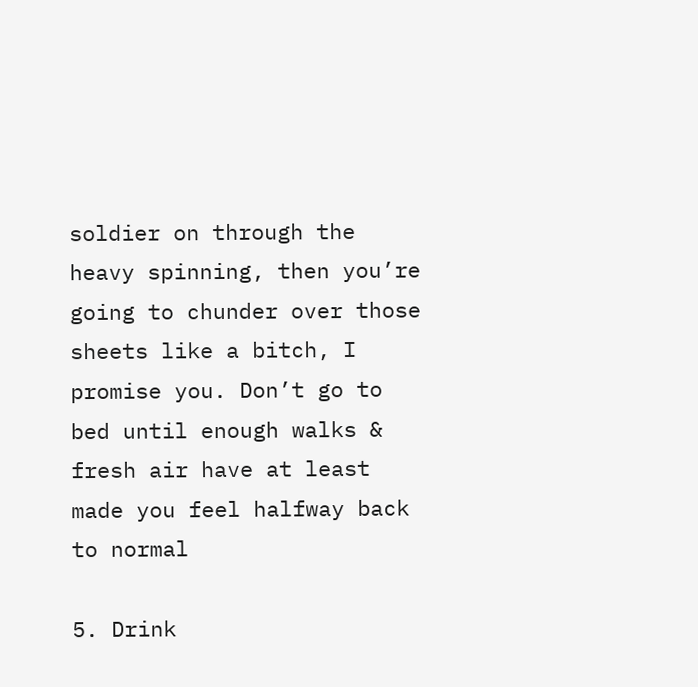soldier on through the heavy spinning, then you’re going to chunder over those sheets like a bitch, I promise you. Don’t go to bed until enough walks & fresh air have at least made you feel halfway back to normal

5. Drink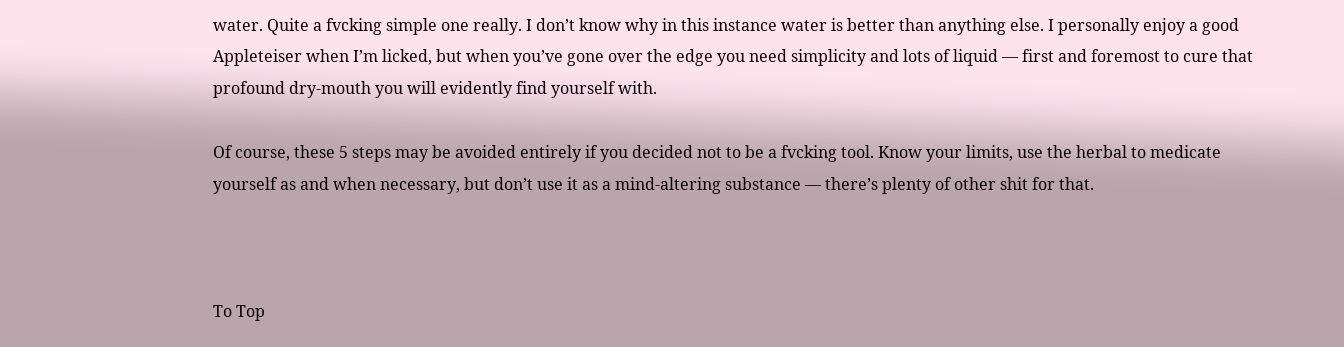water. Quite a fvcking simple one really. I don’t know why in this instance water is better than anything else. I personally enjoy a good Appleteiser when I’m licked, but when you’ve gone over the edge you need simplicity and lots of liquid — first and foremost to cure that profound dry-mouth you will evidently find yourself with.

Of course, these 5 steps may be avoided entirely if you decided not to be a fvcking tool. Know your limits, use the herbal to medicate yourself as and when necessary, but don’t use it as a mind-altering substance — there’s plenty of other shit for that.



To Top